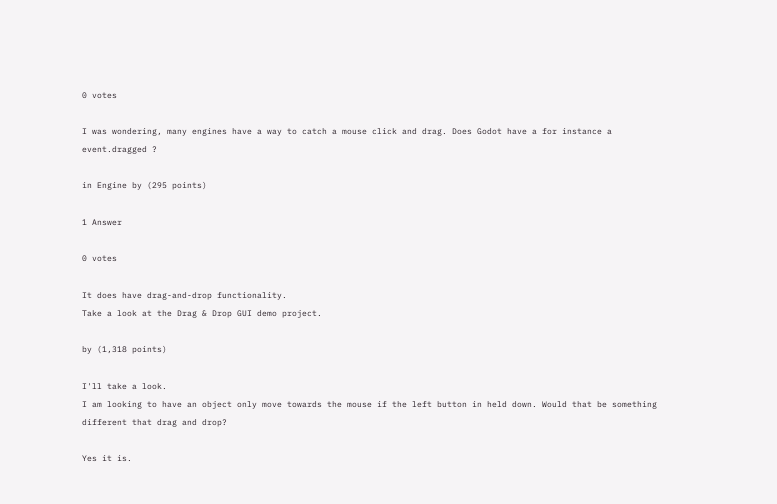0 votes

I was wondering, many engines have a way to catch a mouse click and drag. Does Godot have a for instance a event.dragged ?

in Engine by (295 points)

1 Answer

0 votes

It does have drag-and-drop functionality.
Take a look at the Drag & Drop GUI demo project.

by (1,318 points)

I'll take a look.
I am looking to have an object only move towards the mouse if the left button in held down. Would that be something different that drag and drop?

Yes it is.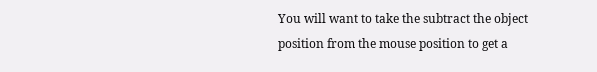You will want to take the subtract the object position from the mouse position to get a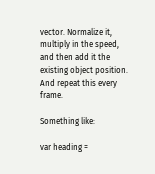vector. Normalize it, multiply in the speed, and then add it the existing object position. And repeat this every frame.

Something like:

var heading =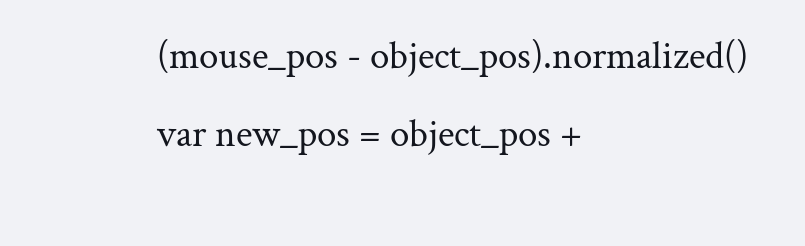(mouse_pos - object_pos).normalized()
var new_pos = object_pos +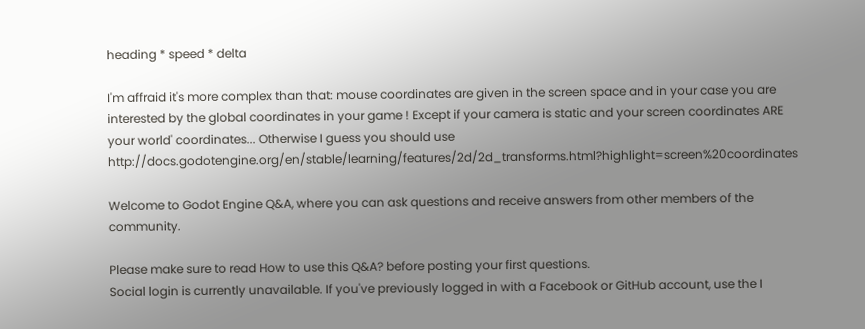heading * speed * delta

I'm affraid it's more complex than that: mouse coordinates are given in the screen space and in your case you are interested by the global coordinates in your game ! Except if your camera is static and your screen coordinates ARE your world' coordinates... Otherwise I guess you should use http://docs.godotengine.org/en/stable/learning/features/2d/2d_transforms.html?highlight=screen%20coordinates

Welcome to Godot Engine Q&A, where you can ask questions and receive answers from other members of the community.

Please make sure to read How to use this Q&A? before posting your first questions.
Social login is currently unavailable. If you've previously logged in with a Facebook or GitHub account, use the I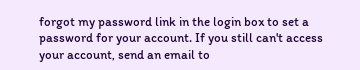forgot my password link in the login box to set a password for your account. If you still can't access your account, send an email to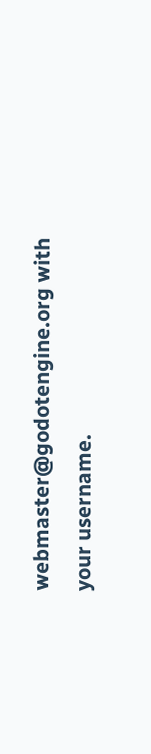webmaster@godotengine.org with your username.